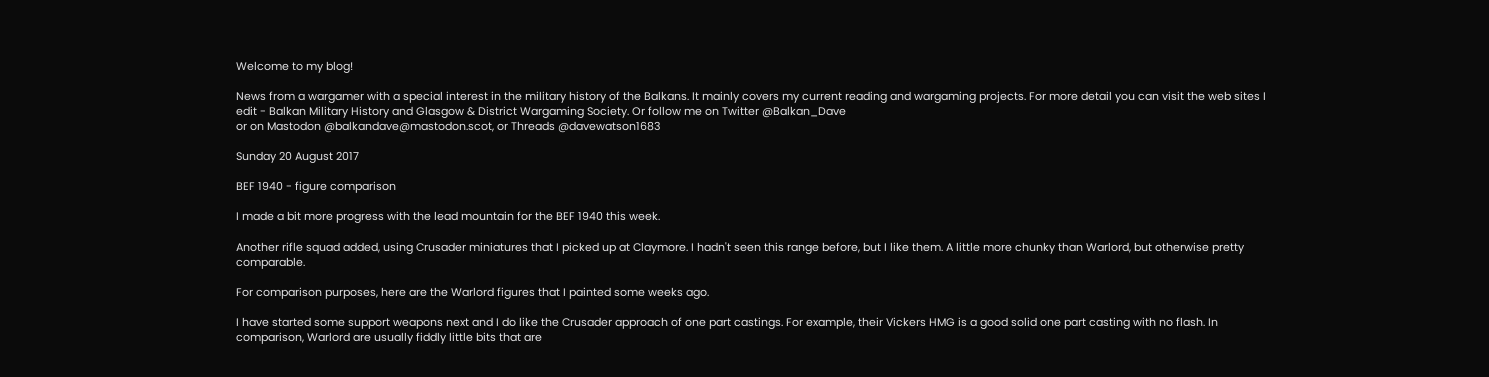Welcome to my blog!

News from a wargamer with a special interest in the military history of the Balkans. It mainly covers my current reading and wargaming projects. For more detail you can visit the web sites I edit - Balkan Military History and Glasgow & District Wargaming Society. Or follow me on Twitter @Balkan_Dave
or on Mastodon @balkandave@mastodon.scot, or Threads @davewatson1683

Sunday 20 August 2017

BEF 1940 - figure comparison

I made a bit more progress with the lead mountain for the BEF 1940 this week.

Another rifle squad added, using Crusader miniatures that I picked up at Claymore. I hadn't seen this range before, but I like them. A little more chunky than Warlord, but otherwise pretty comparable.

For comparison purposes, here are the Warlord figures that I painted some weeks ago.

I have started some support weapons next and I do like the Crusader approach of one part castings. For example, their Vickers HMG is a good solid one part casting with no flash. In comparison, Warlord are usually fiddly little bits that are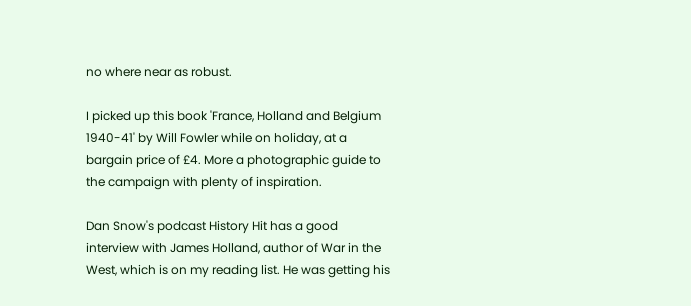no where near as robust.

I picked up this book 'France, Holland and Belgium 1940-41' by Will Fowler while on holiday, at a bargain price of £4. More a photographic guide to the campaign with plenty of inspiration.

Dan Snow's podcast History Hit has a good interview with James Holland, author of War in the West, which is on my reading list. He was getting his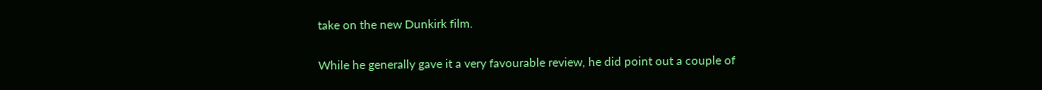take on the new Dunkirk film.

While he generally gave it a very favourable review, he did point out a couple of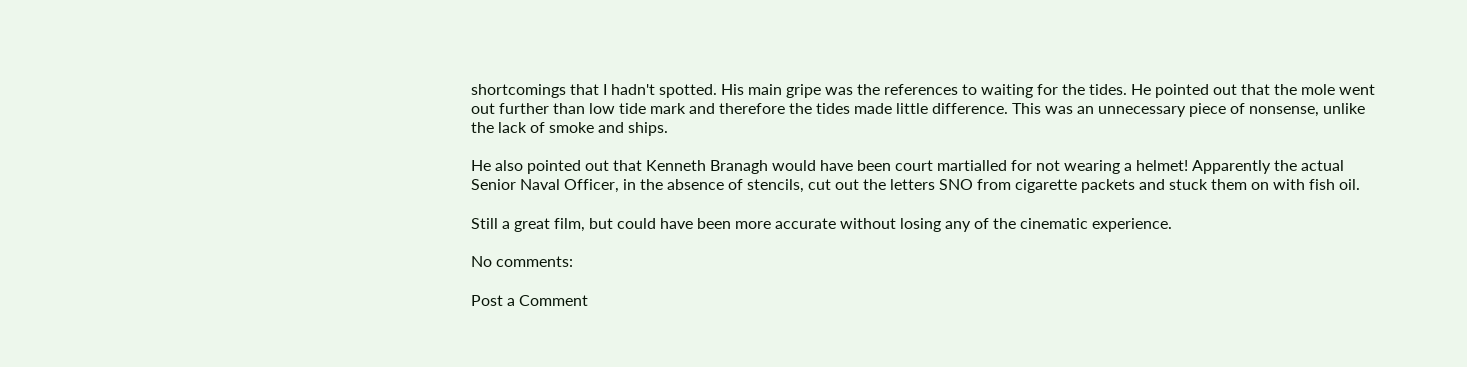shortcomings that I hadn't spotted. His main gripe was the references to waiting for the tides. He pointed out that the mole went out further than low tide mark and therefore the tides made little difference. This was an unnecessary piece of nonsense, unlike the lack of smoke and ships.

He also pointed out that Kenneth Branagh would have been court martialled for not wearing a helmet! Apparently the actual Senior Naval Officer, in the absence of stencils, cut out the letters SNO from cigarette packets and stuck them on with fish oil.

Still a great film, but could have been more accurate without losing any of the cinematic experience.

No comments:

Post a Comment